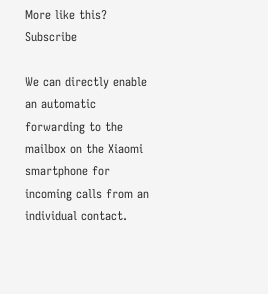More like this? Subscribe

We can directly enable an automatic forwarding to the mailbox on the Xiaomi smartphone for incoming calls from an individual contact.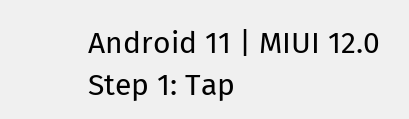Android 11 | MIUI 12.0
Step 1: Tap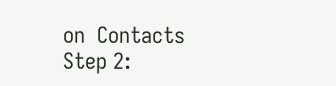on  Contacts
Step 2: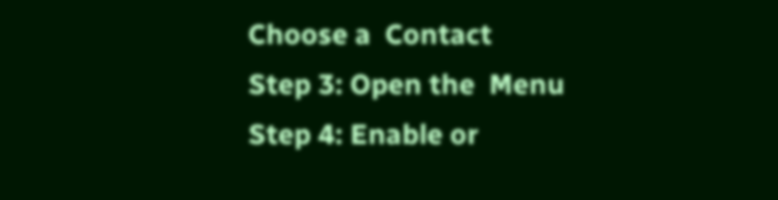Choose a  Contact
Step 3: Open the  Menu
Step 4: Enable or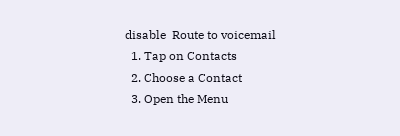disable  Route to voicemail
  1. Tap on Contacts
  2. Choose a Contact
  3. Open the Menu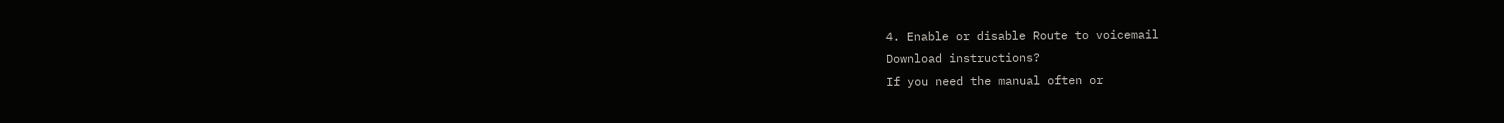4. Enable or disable Route to voicemail
Download instructions?
If you need the manual often or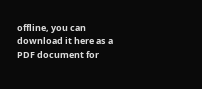offline, you can download it here as a PDF document for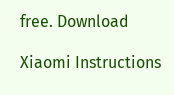free. Download

Xiaomi Instructions